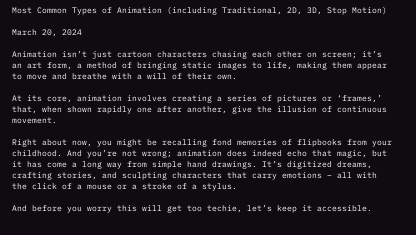Most Common Types of Animation (including Traditional, 2D, 3D, Stop Motion)

March 20, 2024

Animation isn’t just cartoon characters chasing each other on screen; it’s an art form, a method of bringing static images to life, making them appear to move and breathe with a will of their own.

At its core, animation involves creating a series of pictures or ‘frames,’ that, when shown rapidly one after another, give the illusion of continuous movement.

Right about now, you might be recalling fond memories of flipbooks from your childhood. And you’re not wrong; animation does indeed echo that magic, but it has come a long way from simple hand drawings. It’s digitized dreams, crafting stories, and sculpting characters that carry emotions – all with the click of a mouse or a stroke of a stylus.

And before you worry this will get too techie, let’s keep it accessible.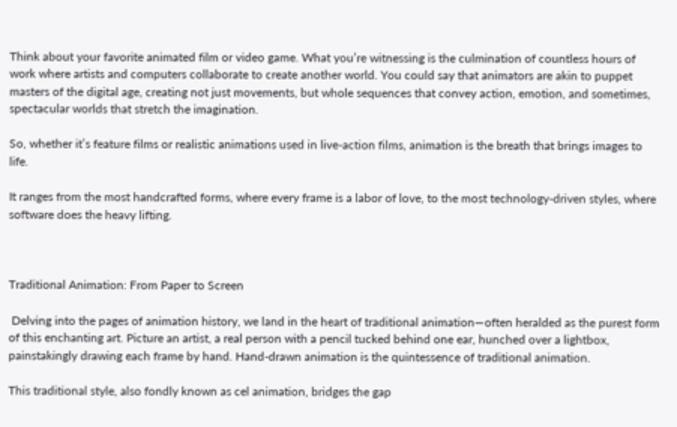Think about your favorite animated film or video game. What you’re witnessing is the culmination of countless hours of work where artists and computers collaborate to create another world. You could say that animators are akin to puppet masters of the digital age, creating not just movements, but whole sequences that convey action, emotion, and sometimes, spectacular worlds that stretch the imagination.

So, whether it’s feature films or realistic animations used in live-action films, animation is the breath that brings images to life.

It ranges from the most handcrafted forms, where every frame is a labor of love, to the most technology-driven styles, where software does the heavy lifting.



Traditional Animation: From Paper to Screen

 Delving into the pages of animation history, we land in the heart of traditional animation—often heralded as the purest form of this enchanting art. Picture an artist, a real person with a pencil tucked behind one ear, hunched over a lightbox, painstakingly drawing each frame by hand. Hand-drawn animation is the quintessence of traditional animation.

This traditional style, also fondly known as cel animation, bridges the gap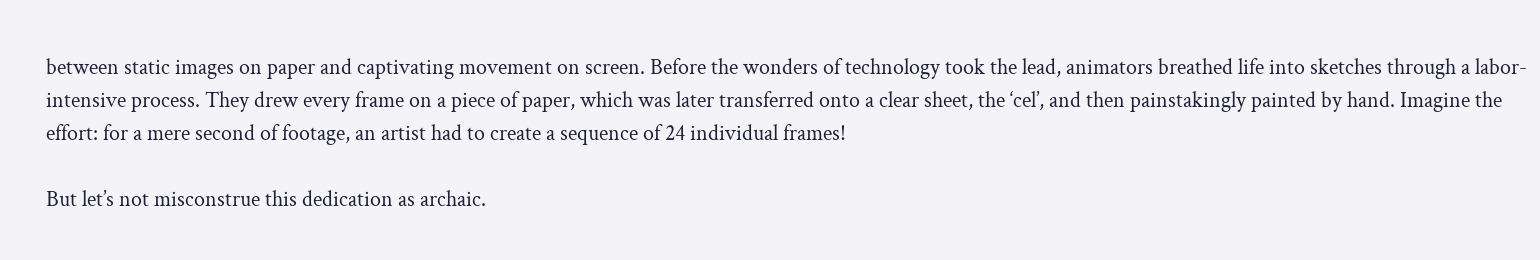between static images on paper and captivating movement on screen. Before the wonders of technology took the lead, animators breathed life into sketches through a labor-intensive process. They drew every frame on a piece of paper, which was later transferred onto a clear sheet, the ‘cel’, and then painstakingly painted by hand. Imagine the effort: for a mere second of footage, an artist had to create a sequence of 24 individual frames!

But let’s not misconstrue this dedication as archaic.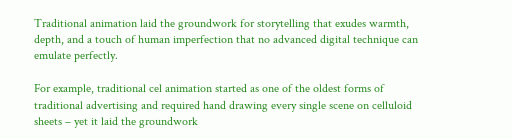Traditional animation laid the groundwork for storytelling that exudes warmth, depth, and a touch of human imperfection that no advanced digital technique can emulate perfectly.

For example, traditional cel animation started as one of the oldest forms of traditional advertising and required hand drawing every single scene on celluloid sheets – yet it laid the groundwork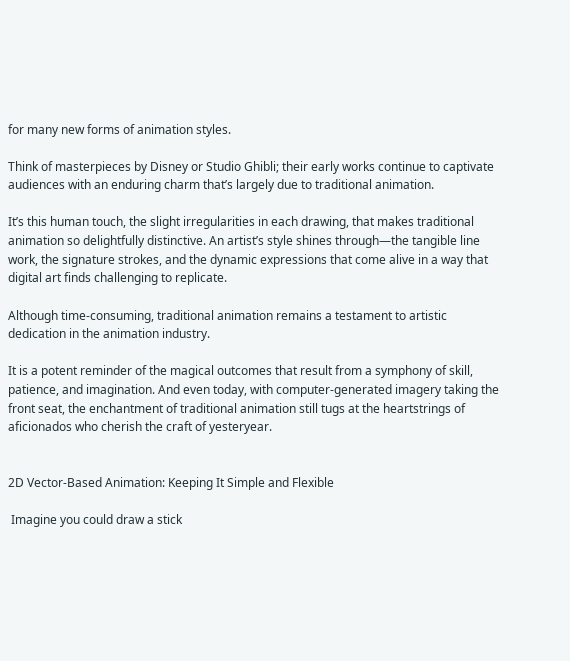for many new forms of animation styles.

Think of masterpieces by Disney or Studio Ghibli; their early works continue to captivate audiences with an enduring charm that’s largely due to traditional animation.

It’s this human touch, the slight irregularities in each drawing, that makes traditional animation so delightfully distinctive. An artist’s style shines through—the tangible line work, the signature strokes, and the dynamic expressions that come alive in a way that digital art finds challenging to replicate.

Although time-consuming, traditional animation remains a testament to artistic dedication in the animation industry.

It is a potent reminder of the magical outcomes that result from a symphony of skill, patience, and imagination. And even today, with computer-generated imagery taking the front seat, the enchantment of traditional animation still tugs at the heartstrings of aficionados who cherish the craft of yesteryear.


2D Vector-Based Animation: Keeping It Simple and Flexible

 Imagine you could draw a stick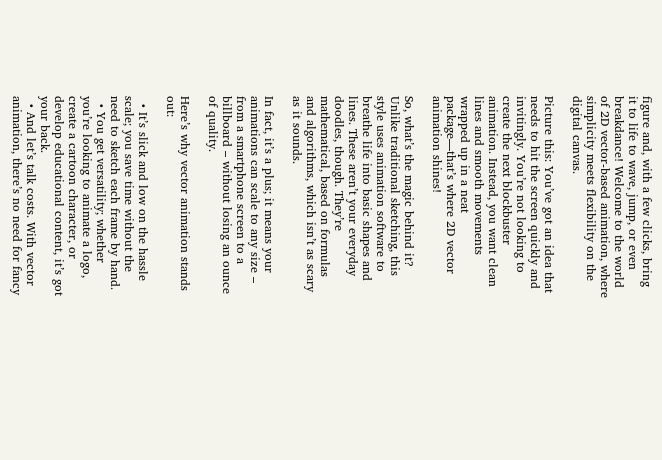figure and, with a few clicks, bring it to life to wave, jump, or even breakdance! Welcome to the world of 2D vector-based animation, where simplicity meets flexibility on the digital canvas.

Picture this: You’ve got an idea that needs to hit the screen quickly and invitingly. You’re not looking to create the next blockbuster animation. Instead, you want clean lines and smooth movements wrapped up in a neat package—that’s where 2D vector animation shines!

So, what’s the magic behind it? Unlike traditional sketching, this style uses animation software to breathe life into basic shapes and lines. These aren’t your everyday doodles, though. They’re mathematical, based on formulas and algorithms, which isn’t as scary as it sounds.

In fact, it’s a plus; it means your animations can scale to any size – from a smartphone screen to a billboard – without losing an ounce of quality.

Here’s why vector animation stands out:

  • It’s slick and low on the hassle scale; you save time without the need to sketch each frame by hand.
  • You get versatility; whether you’re looking to animate a logo, create a cartoon character, or develop educational content, it’s got your back.
  • And let’s talk costs. With vector animation, there’s no need for fancy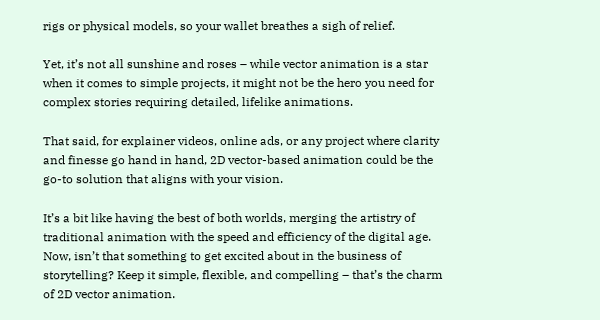rigs or physical models, so your wallet breathes a sigh of relief.

Yet, it’s not all sunshine and roses – while vector animation is a star when it comes to simple projects, it might not be the hero you need for complex stories requiring detailed, lifelike animations.

That said, for explainer videos, online ads, or any project where clarity and finesse go hand in hand, 2D vector-based animation could be the go-to solution that aligns with your vision.

It’s a bit like having the best of both worlds, merging the artistry of traditional animation with the speed and efficiency of the digital age. Now, isn’t that something to get excited about in the business of storytelling? Keep it simple, flexible, and compelling – that’s the charm of 2D vector animation.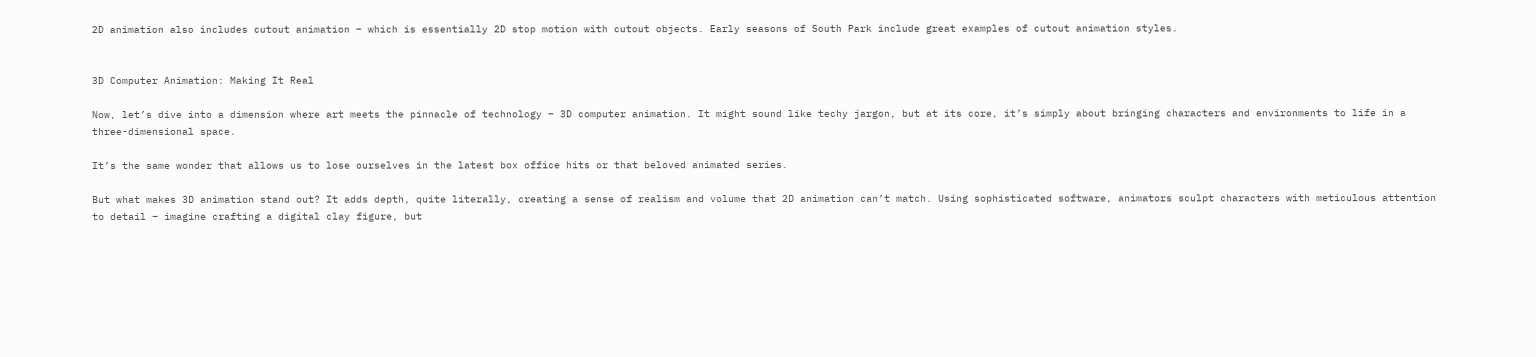2D animation also includes cutout animation – which is essentially 2D stop motion with cutout objects. Early seasons of South Park include great examples of cutout animation styles.


3D Computer Animation: Making It Real

Now, let’s dive into a dimension where art meets the pinnacle of technology – 3D computer animation. It might sound like techy jargon, but at its core, it’s simply about bringing characters and environments to life in a three-dimensional space.

It’s the same wonder that allows us to lose ourselves in the latest box office hits or that beloved animated series.

But what makes 3D animation stand out? It adds depth, quite literally, creating a sense of realism and volume that 2D animation can’t match. Using sophisticated software, animators sculpt characters with meticulous attention to detail – imagine crafting a digital clay figure, but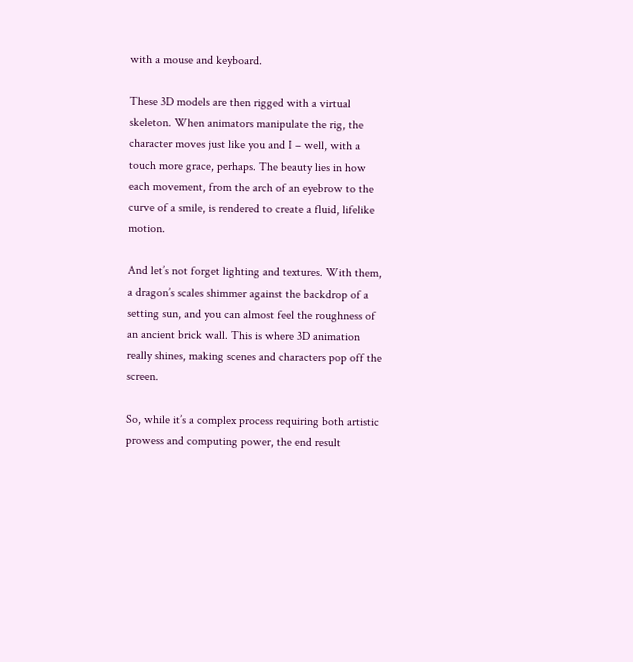with a mouse and keyboard.

These 3D models are then rigged with a virtual skeleton. When animators manipulate the rig, the character moves just like you and I – well, with a touch more grace, perhaps. The beauty lies in how each movement, from the arch of an eyebrow to the curve of a smile, is rendered to create a fluid, lifelike motion.

And let’s not forget lighting and textures. With them, a dragon’s scales shimmer against the backdrop of a setting sun, and you can almost feel the roughness of an ancient brick wall. This is where 3D animation really shines, making scenes and characters pop off the screen.

So, while it’s a complex process requiring both artistic prowess and computing power, the end result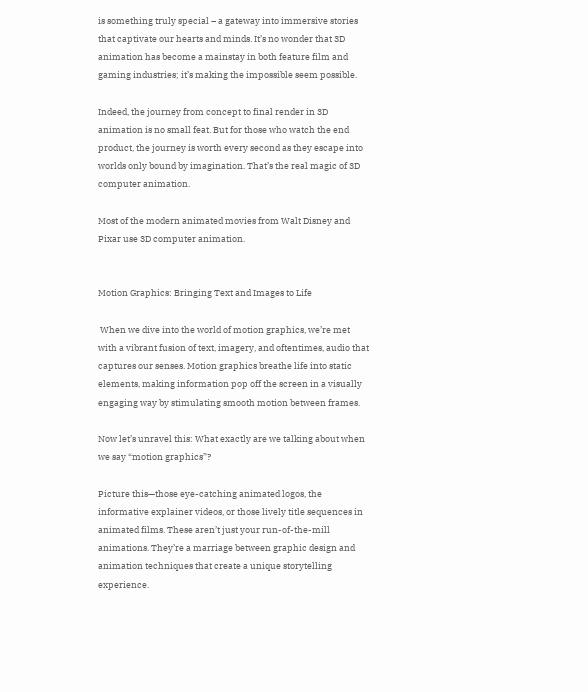is something truly special – a gateway into immersive stories that captivate our hearts and minds. It’s no wonder that 3D animation has become a mainstay in both feature film and gaming industries; it’s making the impossible seem possible.

Indeed, the journey from concept to final render in 3D animation is no small feat. But for those who watch the end product, the journey is worth every second as they escape into worlds only bound by imagination. That’s the real magic of 3D computer animation.

Most of the modern animated movies from Walt Disney and Pixar use 3D computer animation.


Motion Graphics: Bringing Text and Images to Life

 When we dive into the world of motion graphics, we’re met with a vibrant fusion of text, imagery, and oftentimes, audio that captures our senses. Motion graphics breathe life into static elements, making information pop off the screen in a visually engaging way by stimulating smooth motion between frames.

Now let’s unravel this: What exactly are we talking about when we say “motion graphics”?

Picture this—those eye-catching animated logos, the informative explainer videos, or those lively title sequences in animated films. These aren’t just your run-of-the-mill animations. They’re a marriage between graphic design and animation techniques that create a unique storytelling experience.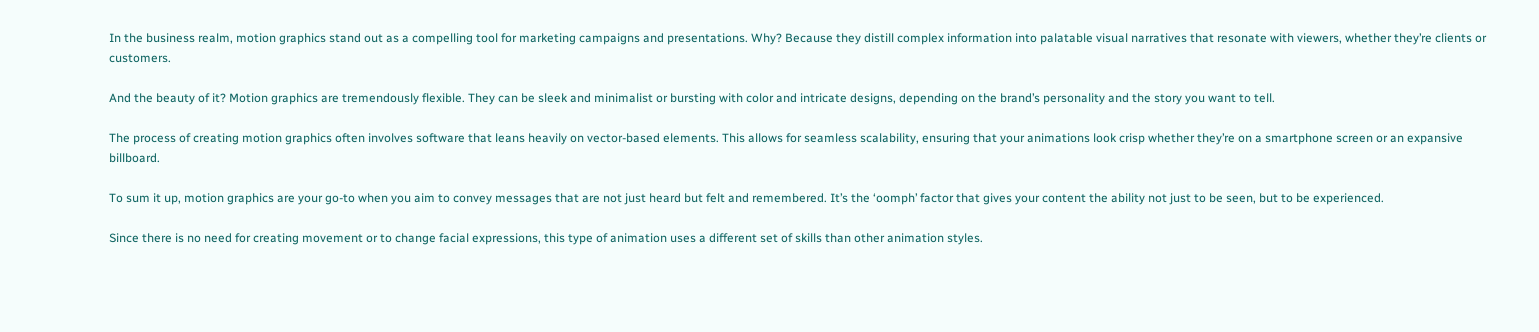In the business realm, motion graphics stand out as a compelling tool for marketing campaigns and presentations. Why? Because they distill complex information into palatable visual narratives that resonate with viewers, whether they’re clients or customers.

And the beauty of it? Motion graphics are tremendously flexible. They can be sleek and minimalist or bursting with color and intricate designs, depending on the brand’s personality and the story you want to tell.

The process of creating motion graphics often involves software that leans heavily on vector-based elements. This allows for seamless scalability, ensuring that your animations look crisp whether they’re on a smartphone screen or an expansive billboard.

To sum it up, motion graphics are your go-to when you aim to convey messages that are not just heard but felt and remembered. It’s the ‘oomph’ factor that gives your content the ability not just to be seen, but to be experienced.

Since there is no need for creating movement or to change facial expressions, this type of animation uses a different set of skills than other animation styles.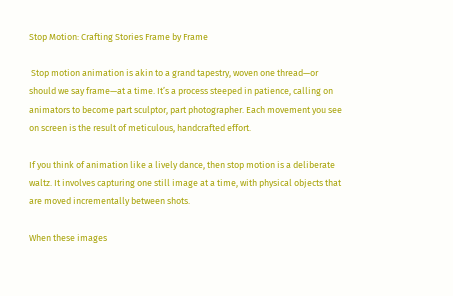Stop Motion: Crafting Stories Frame by Frame

 Stop motion animation is akin to a grand tapestry, woven one thread—or should we say frame—at a time. It’s a process steeped in patience, calling on animators to become part sculptor, part photographer. Each movement you see on screen is the result of meticulous, handcrafted effort.

If you think of animation like a lively dance, then stop motion is a deliberate waltz. It involves capturing one still image at a time, with physical objects that are moved incrementally between shots.

When these images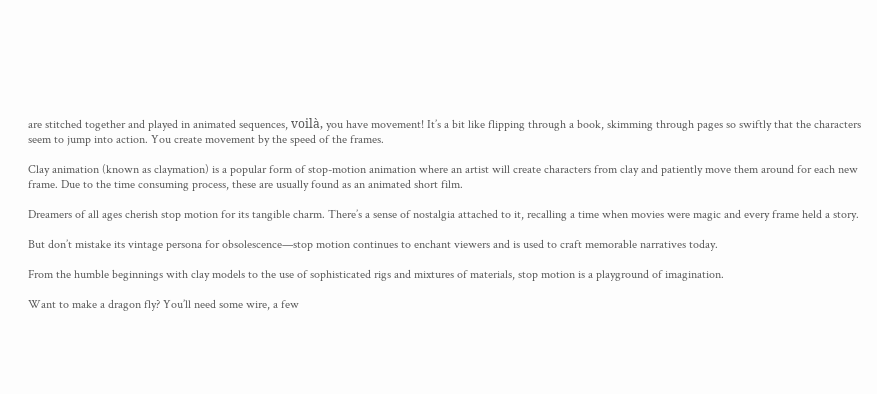are stitched together and played in animated sequences, voilà, you have movement! It’s a bit like flipping through a book, skimming through pages so swiftly that the characters seem to jump into action. You create movement by the speed of the frames.

Clay animation (known as claymation) is a popular form of stop-motion animation where an artist will create characters from clay and patiently move them around for each new frame. Due to the time consuming process, these are usually found as an animated short film.

Dreamers of all ages cherish stop motion for its tangible charm. There’s a sense of nostalgia attached to it, recalling a time when movies were magic and every frame held a story.

But don’t mistake its vintage persona for obsolescence—stop motion continues to enchant viewers and is used to craft memorable narratives today.

From the humble beginnings with clay models to the use of sophisticated rigs and mixtures of materials, stop motion is a playground of imagination.

Want to make a dragon fly? You’ll need some wire, a few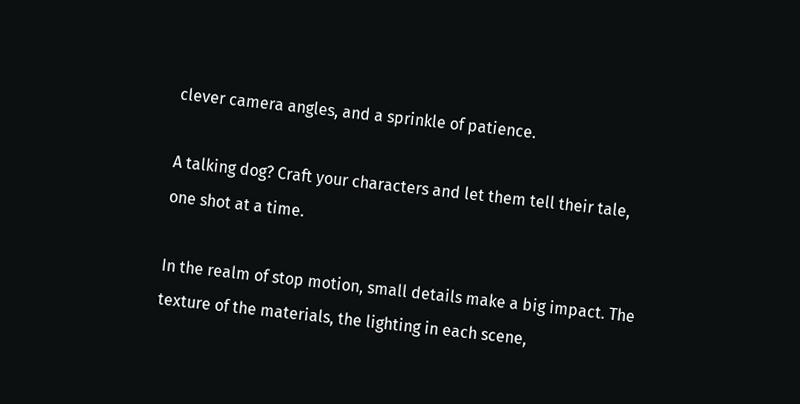clever camera angles, and a sprinkle of patience.

A talking dog? Craft your characters and let them tell their tale, one shot at a time.

In the realm of stop motion, small details make a big impact. The texture of the materials, the lighting in each scene,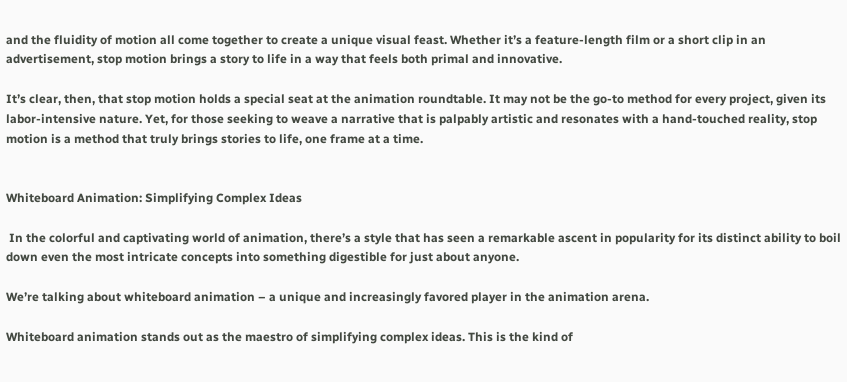and the fluidity of motion all come together to create a unique visual feast. Whether it’s a feature-length film or a short clip in an advertisement, stop motion brings a story to life in a way that feels both primal and innovative.

It’s clear, then, that stop motion holds a special seat at the animation roundtable. It may not be the go-to method for every project, given its labor-intensive nature. Yet, for those seeking to weave a narrative that is palpably artistic and resonates with a hand-touched reality, stop motion is a method that truly brings stories to life, one frame at a time.


Whiteboard Animation: Simplifying Complex Ideas

 In the colorful and captivating world of animation, there’s a style that has seen a remarkable ascent in popularity for its distinct ability to boil down even the most intricate concepts into something digestible for just about anyone.

We’re talking about whiteboard animation – a unique and increasingly favored player in the animation arena.

Whiteboard animation stands out as the maestro of simplifying complex ideas. This is the kind of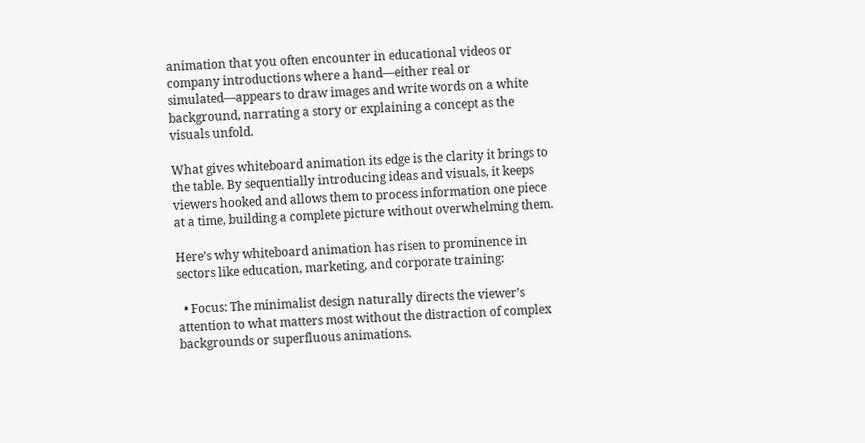animation that you often encounter in educational videos or company introductions where a hand—either real or simulated—appears to draw images and write words on a white background, narrating a story or explaining a concept as the visuals unfold.

What gives whiteboard animation its edge is the clarity it brings to the table. By sequentially introducing ideas and visuals, it keeps viewers hooked and allows them to process information one piece at a time, building a complete picture without overwhelming them.

Here’s why whiteboard animation has risen to prominence in sectors like education, marketing, and corporate training:

  • Focus: The minimalist design naturally directs the viewer’s attention to what matters most without the distraction of complex backgrounds or superfluous animations.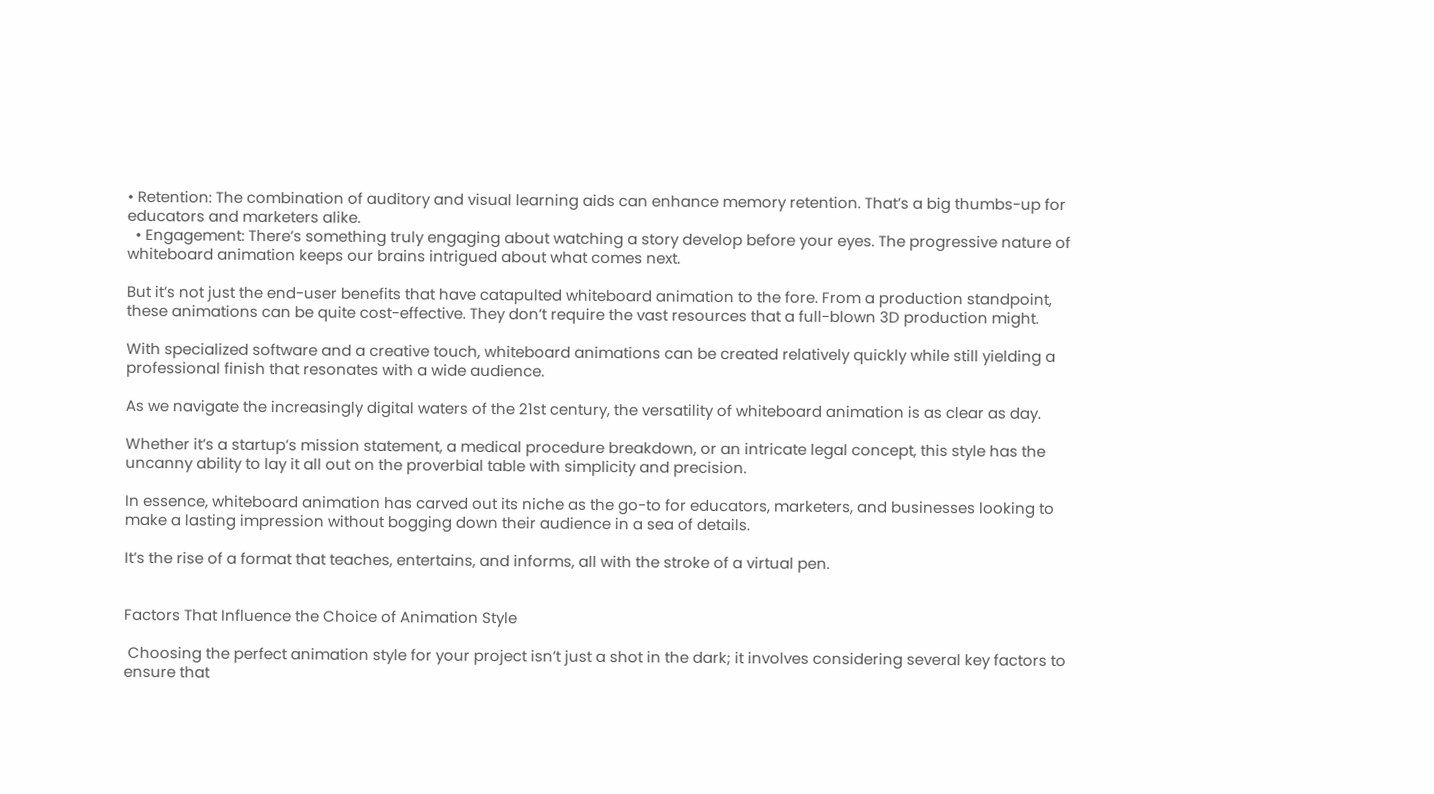• Retention: The combination of auditory and visual learning aids can enhance memory retention. That’s a big thumbs-up for educators and marketers alike.
  • Engagement: There’s something truly engaging about watching a story develop before your eyes. The progressive nature of whiteboard animation keeps our brains intrigued about what comes next.

But it’s not just the end-user benefits that have catapulted whiteboard animation to the fore. From a production standpoint, these animations can be quite cost-effective. They don’t require the vast resources that a full-blown 3D production might.

With specialized software and a creative touch, whiteboard animations can be created relatively quickly while still yielding a professional finish that resonates with a wide audience.

As we navigate the increasingly digital waters of the 21st century, the versatility of whiteboard animation is as clear as day.

Whether it’s a startup’s mission statement, a medical procedure breakdown, or an intricate legal concept, this style has the uncanny ability to lay it all out on the proverbial table with simplicity and precision.

In essence, whiteboard animation has carved out its niche as the go-to for educators, marketers, and businesses looking to make a lasting impression without bogging down their audience in a sea of details.

It’s the rise of a format that teaches, entertains, and informs, all with the stroke of a virtual pen.


Factors That Influence the Choice of Animation Style

 Choosing the perfect animation style for your project isn’t just a shot in the dark; it involves considering several key factors to ensure that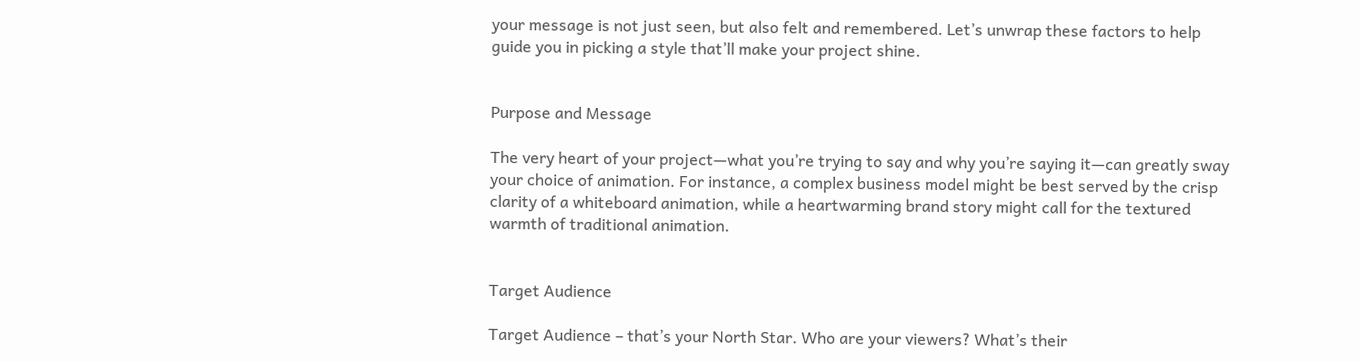your message is not just seen, but also felt and remembered. Let’s unwrap these factors to help guide you in picking a style that’ll make your project shine.


Purpose and Message

The very heart of your project—what you’re trying to say and why you’re saying it—can greatly sway your choice of animation. For instance, a complex business model might be best served by the crisp clarity of a whiteboard animation, while a heartwarming brand story might call for the textured warmth of traditional animation.


Target Audience

Target Audience – that’s your North Star. Who are your viewers? What’s their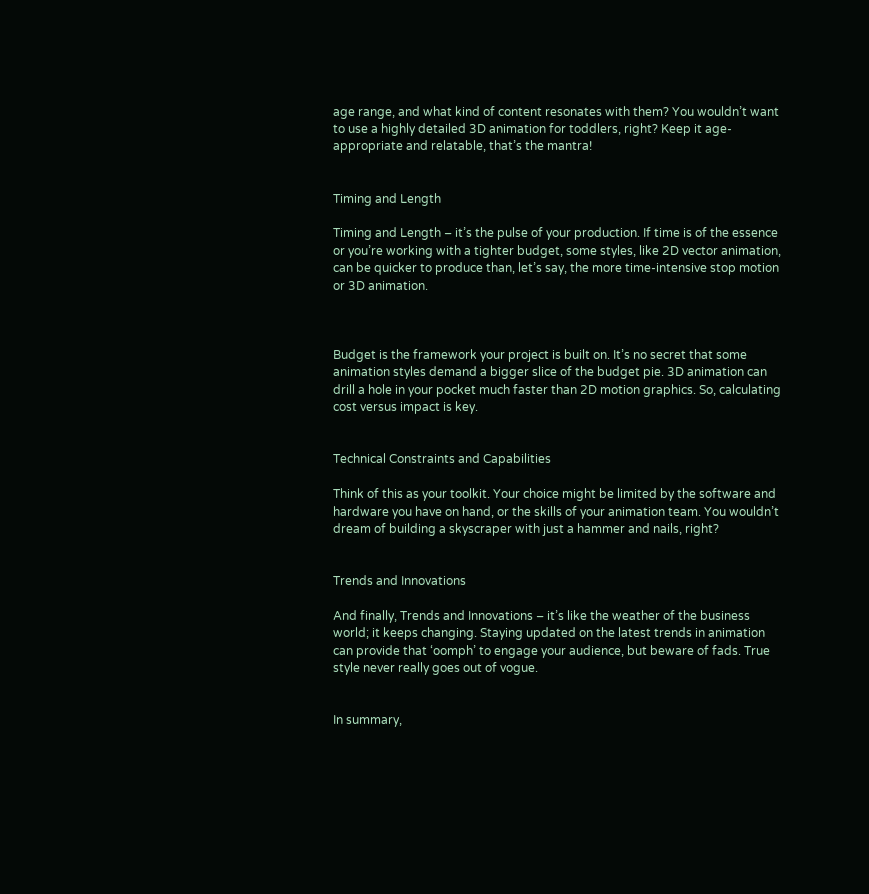age range, and what kind of content resonates with them? You wouldn’t want to use a highly detailed 3D animation for toddlers, right? Keep it age-appropriate and relatable, that’s the mantra!


Timing and Length

Timing and Length – it’s the pulse of your production. If time is of the essence or you’re working with a tighter budget, some styles, like 2D vector animation, can be quicker to produce than, let’s say, the more time-intensive stop motion or 3D animation.



Budget is the framework your project is built on. It’s no secret that some animation styles demand a bigger slice of the budget pie. 3D animation can drill a hole in your pocket much faster than 2D motion graphics. So, calculating cost versus impact is key.


Technical Constraints and Capabilities

Think of this as your toolkit. Your choice might be limited by the software and hardware you have on hand, or the skills of your animation team. You wouldn’t dream of building a skyscraper with just a hammer and nails, right?


Trends and Innovations

And finally, Trends and Innovations – it’s like the weather of the business world; it keeps changing. Staying updated on the latest trends in animation can provide that ‘oomph’ to engage your audience, but beware of fads. True style never really goes out of vogue.


In summary,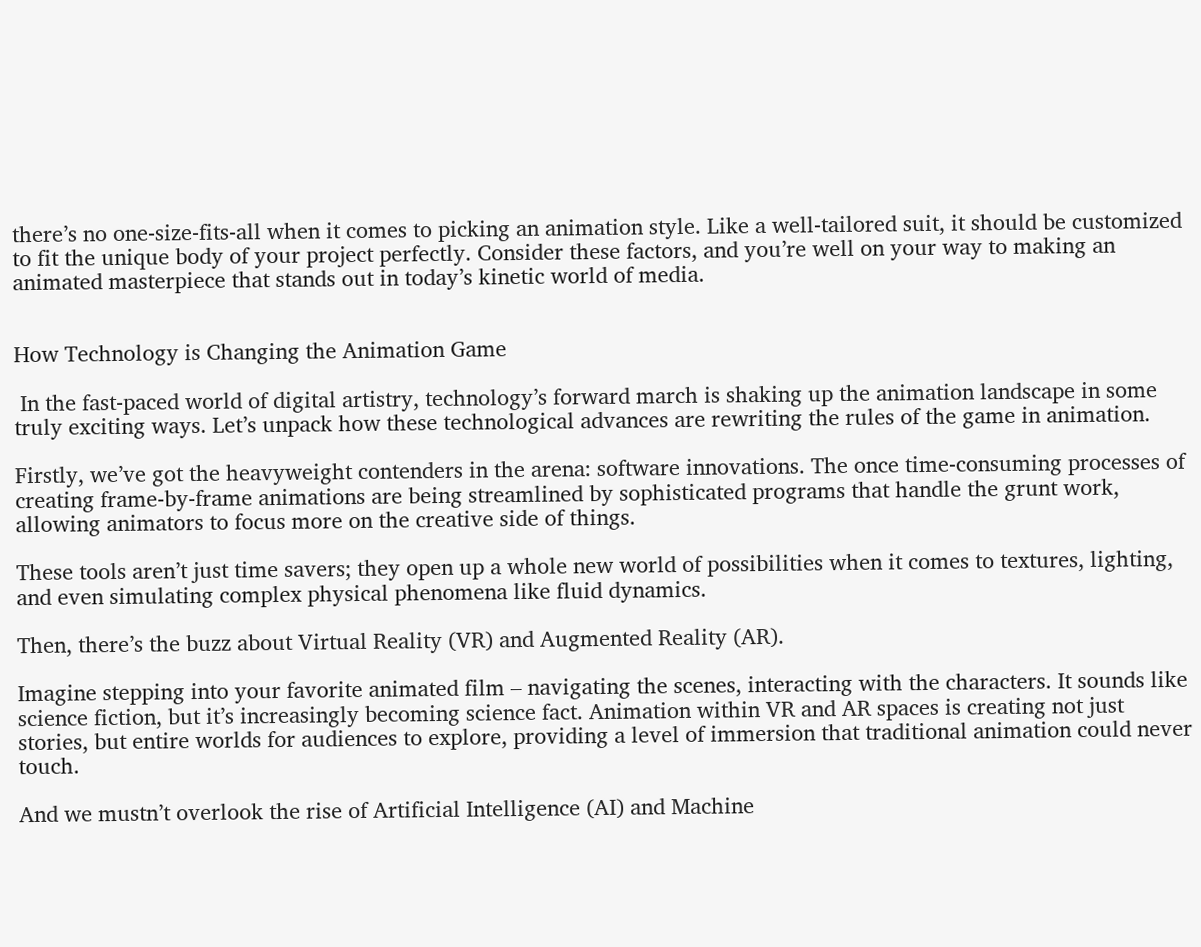there’s no one-size-fits-all when it comes to picking an animation style. Like a well-tailored suit, it should be customized to fit the unique body of your project perfectly. Consider these factors, and you’re well on your way to making an animated masterpiece that stands out in today’s kinetic world of media.


How Technology is Changing the Animation Game

 In the fast-paced world of digital artistry, technology’s forward march is shaking up the animation landscape in some truly exciting ways. Let’s unpack how these technological advances are rewriting the rules of the game in animation.

Firstly, we’ve got the heavyweight contenders in the arena: software innovations. The once time-consuming processes of creating frame-by-frame animations are being streamlined by sophisticated programs that handle the grunt work, allowing animators to focus more on the creative side of things.

These tools aren’t just time savers; they open up a whole new world of possibilities when it comes to textures, lighting, and even simulating complex physical phenomena like fluid dynamics.

Then, there’s the buzz about Virtual Reality (VR) and Augmented Reality (AR).

Imagine stepping into your favorite animated film – navigating the scenes, interacting with the characters. It sounds like science fiction, but it’s increasingly becoming science fact. Animation within VR and AR spaces is creating not just stories, but entire worlds for audiences to explore, providing a level of immersion that traditional animation could never touch.

And we mustn’t overlook the rise of Artificial Intelligence (AI) and Machine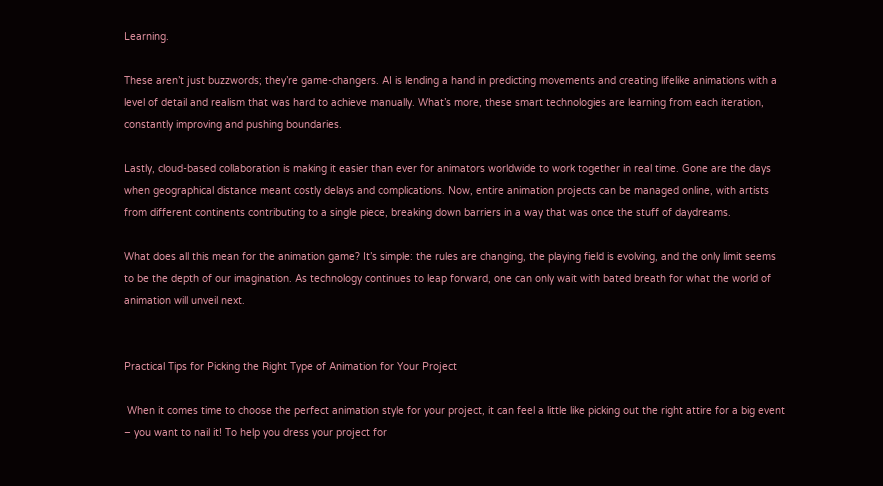Learning.

These aren’t just buzzwords; they’re game-changers. AI is lending a hand in predicting movements and creating lifelike animations with a level of detail and realism that was hard to achieve manually. What’s more, these smart technologies are learning from each iteration, constantly improving and pushing boundaries.

Lastly, cloud-based collaboration is making it easier than ever for animators worldwide to work together in real time. Gone are the days when geographical distance meant costly delays and complications. Now, entire animation projects can be managed online, with artists from different continents contributing to a single piece, breaking down barriers in a way that was once the stuff of daydreams.

What does all this mean for the animation game? It’s simple: the rules are changing, the playing field is evolving, and the only limit seems to be the depth of our imagination. As technology continues to leap forward, one can only wait with bated breath for what the world of animation will unveil next.


Practical Tips for Picking the Right Type of Animation for Your Project

 When it comes time to choose the perfect animation style for your project, it can feel a little like picking out the right attire for a big event – you want to nail it! To help you dress your project for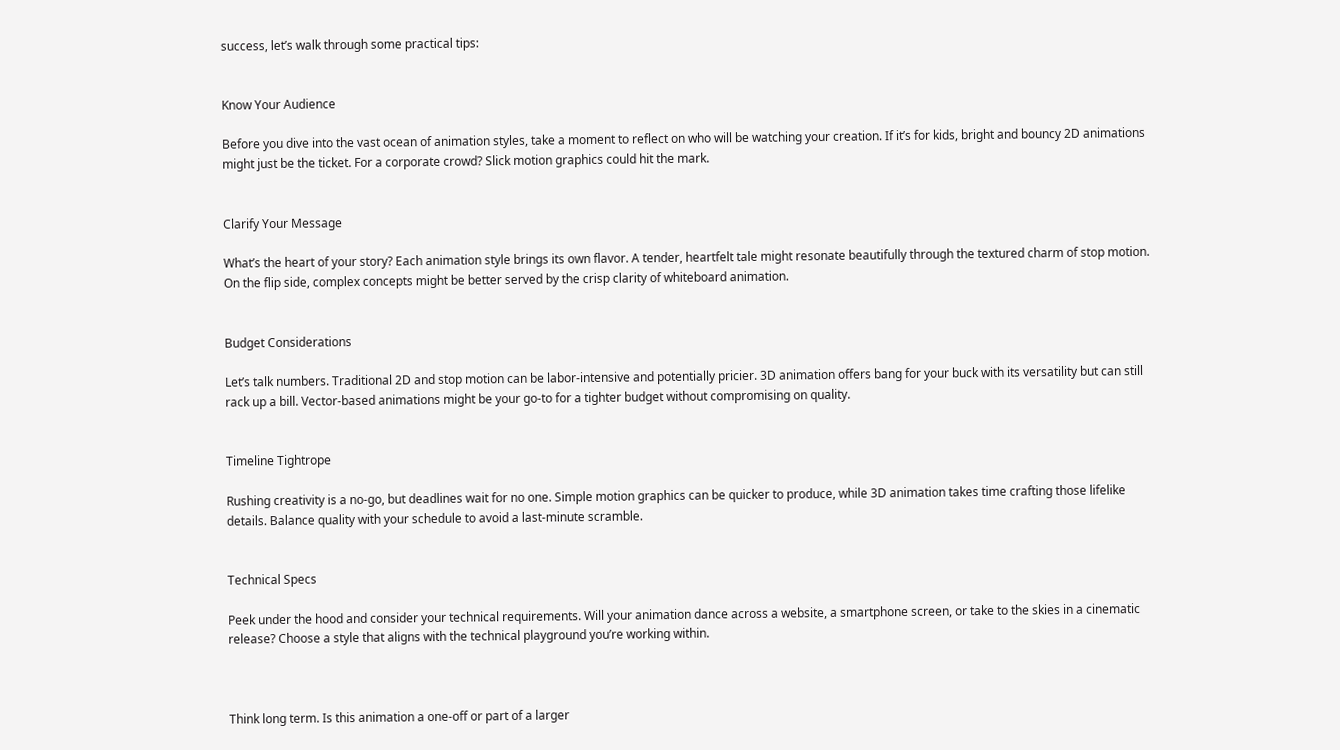success, let’s walk through some practical tips:


Know Your Audience

Before you dive into the vast ocean of animation styles, take a moment to reflect on who will be watching your creation. If it’s for kids, bright and bouncy 2D animations might just be the ticket. For a corporate crowd? Slick motion graphics could hit the mark.


Clarify Your Message

What’s the heart of your story? Each animation style brings its own flavor. A tender, heartfelt tale might resonate beautifully through the textured charm of stop motion. On the flip side, complex concepts might be better served by the crisp clarity of whiteboard animation.


Budget Considerations

Let’s talk numbers. Traditional 2D and stop motion can be labor-intensive and potentially pricier. 3D animation offers bang for your buck with its versatility but can still rack up a bill. Vector-based animations might be your go-to for a tighter budget without compromising on quality.


Timeline Tightrope

Rushing creativity is a no-go, but deadlines wait for no one. Simple motion graphics can be quicker to produce, while 3D animation takes time crafting those lifelike details. Balance quality with your schedule to avoid a last-minute scramble.


Technical Specs

Peek under the hood and consider your technical requirements. Will your animation dance across a website, a smartphone screen, or take to the skies in a cinematic release? Choose a style that aligns with the technical playground you’re working within.



Think long term. Is this animation a one-off or part of a larger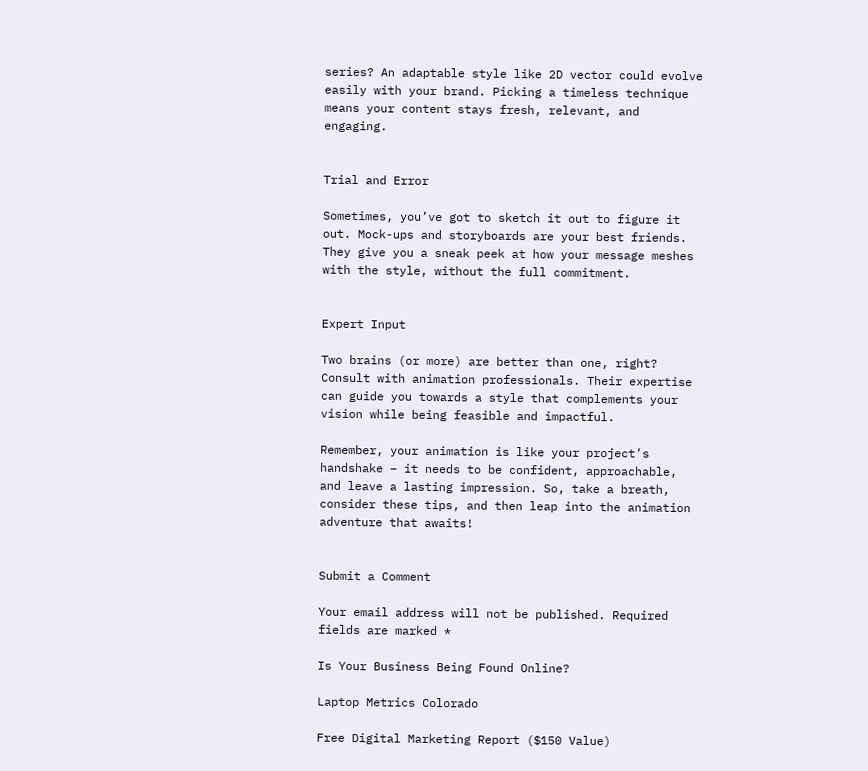series? An adaptable style like 2D vector could evolve easily with your brand. Picking a timeless technique means your content stays fresh, relevant, and engaging.


Trial and Error

Sometimes, you’ve got to sketch it out to figure it out. Mock-ups and storyboards are your best friends. They give you a sneak peek at how your message meshes with the style, without the full commitment.


Expert Input

Two brains (or more) are better than one, right? Consult with animation professionals. Their expertise can guide you towards a style that complements your vision while being feasible and impactful.

Remember, your animation is like your project’s handshake – it needs to be confident, approachable, and leave a lasting impression. So, take a breath, consider these tips, and then leap into the animation adventure that awaits!


Submit a Comment

Your email address will not be published. Required fields are marked *

Is Your Business Being Found Online?

Laptop Metrics Colorado

Free Digital Marketing Report ($150 Value)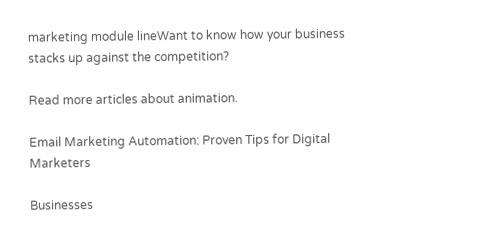marketing module lineWant to know how your business stacks up against the competition?

Read more articles about animation.

Email Marketing Automation: Proven Tips for Digital Marketers

Businesses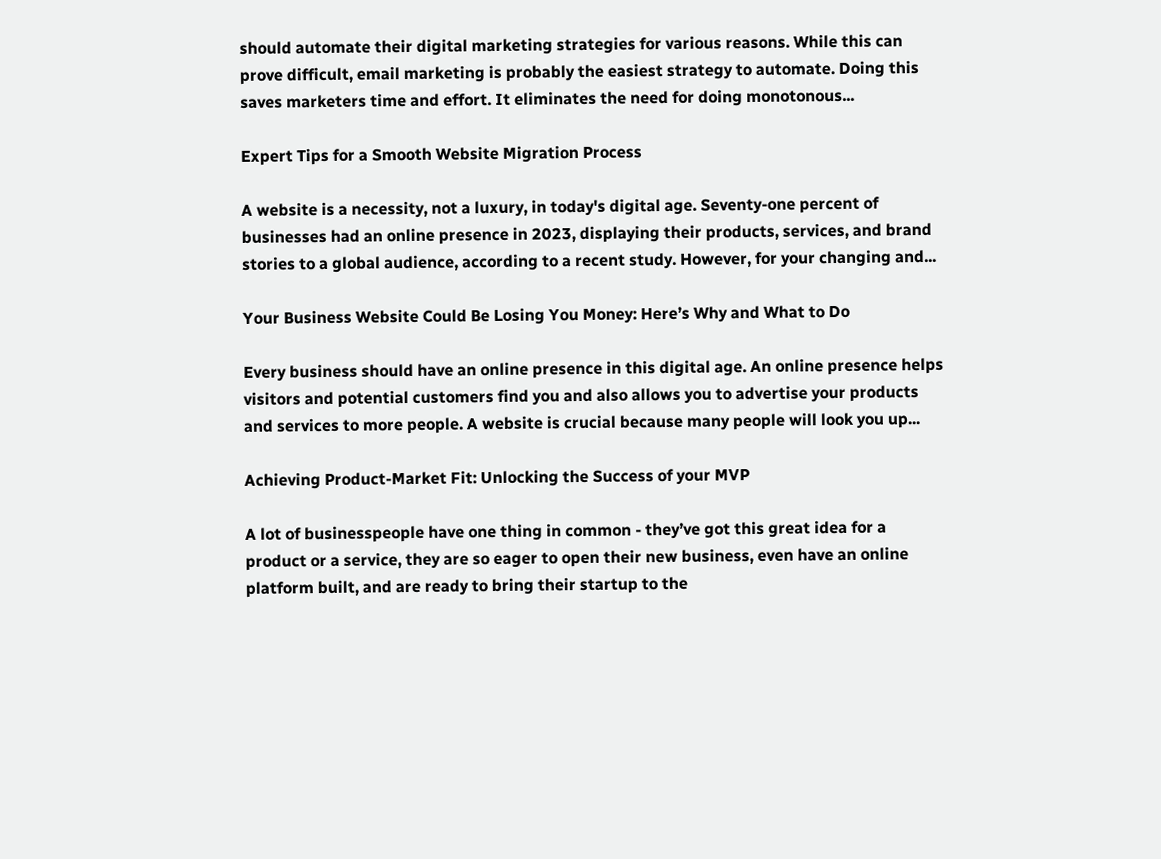should automate their digital marketing strategies for various reasons. While this can prove difficult, email marketing is probably the easiest strategy to automate. Doing this saves marketers time and effort. It eliminates the need for doing monotonous...

Expert Tips for a Smooth Website Migration Process

A website is a necessity, not a luxury, in today's digital age. Seventy-one percent of businesses had an online presence in 2023, displaying their products, services, and brand stories to a global audience, according to a recent study. However, for your changing and...

Your Business Website Could Be Losing You Money: Here’s Why and What to Do

Every business should have an online presence in this digital age. An online presence helps visitors and potential customers find you and also allows you to advertise your products and services to more people. A website is crucial because many people will look you up...

Achieving Product-Market Fit: Unlocking the Success of your MVP

A lot of businesspeople have one thing in common - they’ve got this great idea for a product or a service, they are so eager to open their new business, even have an online platform built, and are ready to bring their startup to the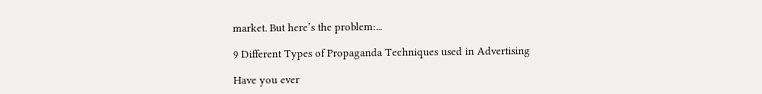market. But here’s the problem:...

9 Different Types of Propaganda Techniques used in Advertising

Have you ever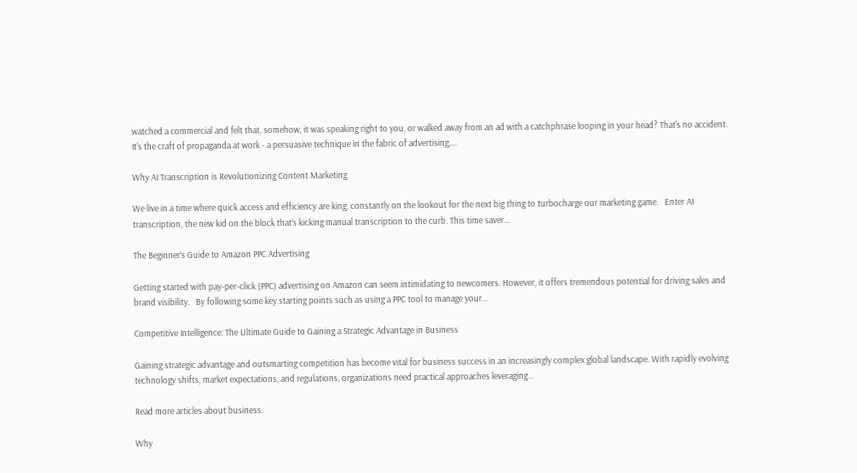watched a commercial and felt that, somehow, it was speaking right to you, or walked away from an ad with a catchphrase looping in your head? That's no accident. It's the craft of propaganda at work - a persuasive technique in the fabric of advertising,...

Why AI Transcription is Revolutionizing Content Marketing

We live in a time where quick access and efficiency are king, constantly on the lookout for the next big thing to turbocharge our marketing game.   Enter AI transcription, the new kid on the block that’s kicking manual transcription to the curb. This time saver...

The Beginner’s Guide to Amazon PPC Advertising

Getting started with pay-per-click (PPC) advertising on Amazon can seem intimidating to newcomers. However, it offers tremendous potential for driving sales and brand visibility.   By following some key starting points such as using a PPC tool to manage your...

Competitive Intelligence: The Ultimate Guide to Gaining a Strategic Advantage in Business

Gaining strategic advantage and outsmarting competition has become vital for business success in an increasingly complex global landscape. With rapidly evolving technology shifts, market expectations, and regulations, organizations need practical approaches leveraging...

Read more articles about business.

Why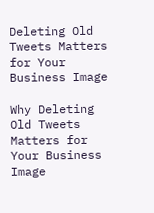Deleting Old Tweets Matters for Your Business Image

Why Deleting Old Tweets Matters for Your Business Image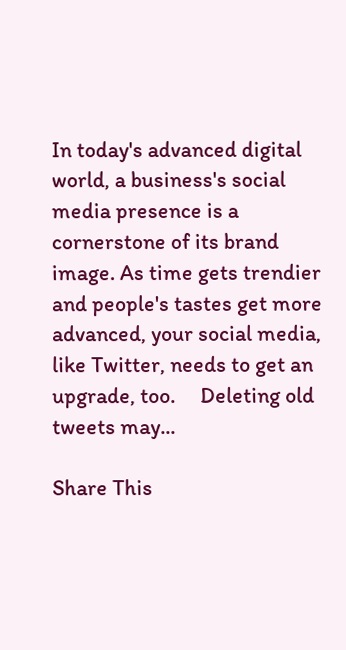In today's advanced digital world, a business's social media presence is a cornerstone of its brand image. As time gets trendier and people's tastes get more advanced, your social media, like Twitter, needs to get an upgrade, too.     Deleting old tweets may...

Share This